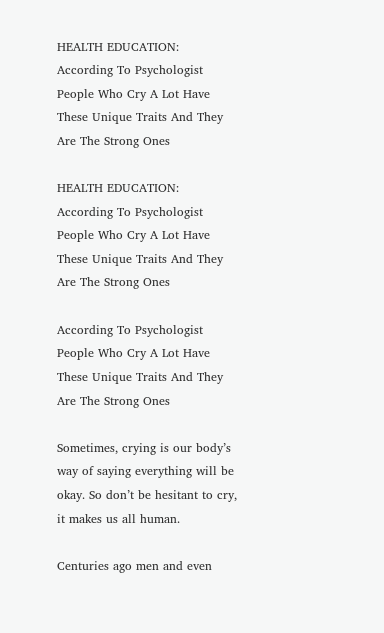HEALTH EDUCATION: According To Psychologist People Who Cry A Lot Have These Unique Traits And They Are The Strong Ones

HEALTH EDUCATION: According To Psychologist People Who Cry A Lot Have These Unique Traits And They Are The Strong Ones

According To Psychologist People Who Cry A Lot Have These Unique Traits And They Are The Strong Ones

Sometimes, crying is our body’s way of saying everything will be okay. So don’t be hesitant to cry, it makes us all human.

Centuries ago men and even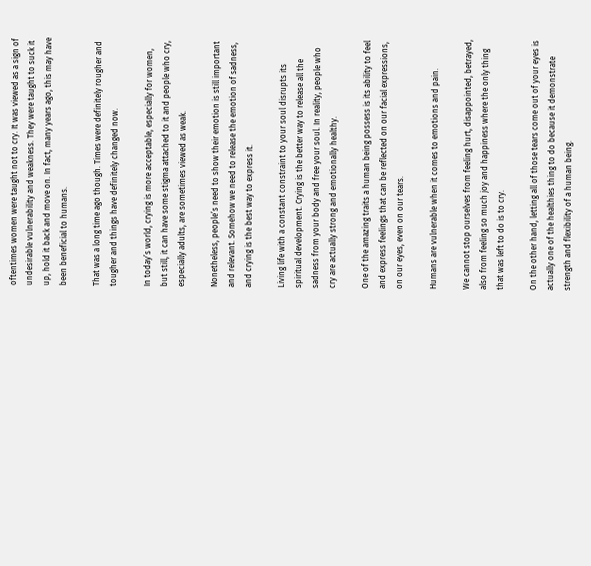oftentimes women were taught not to cry. It was viewed as a sign of undesirable vulnerability and weakness. They were taught to suck it up, hold it back and move on. In fact, many years ago, this may have been beneficial to humans.

That was a long time ago though. Times were definitely rougher and tougher and things have definitely changed now.

In today’s world, crying is more acceptable, especially for women, but still, it can have some stigma attached to it and people who cry, especially adults, are sometimes viewed as weak.

Nonetheless, people’s need to show their emotion is still important and relevant. Somehow we need to release the emotion of sadness, and crying is the best way to express it.

Living life with a constant constraint to your soul disrupts its spiritual development. Crying is the better way to release all the sadness from your body and free your soul. In reality, people who cry are actually strong and emotionally healthy.

One of the amazing traits a human being possess is its ability to feel and express feelings that can be reflected on our facial expressions, on our eyes, even on our tears.

Humans are vulnerable when it comes to emotions and pain.

We cannot stop ourselves from feeling hurt, disappointed, betrayed, also from feeling so much joy and happiness where the only thing that was left to do is to cry.

On the other hand, letting all of those tears come out of your eyes is actually one of the healthies thing to do because it demonstrate strength and flexibility of a human being.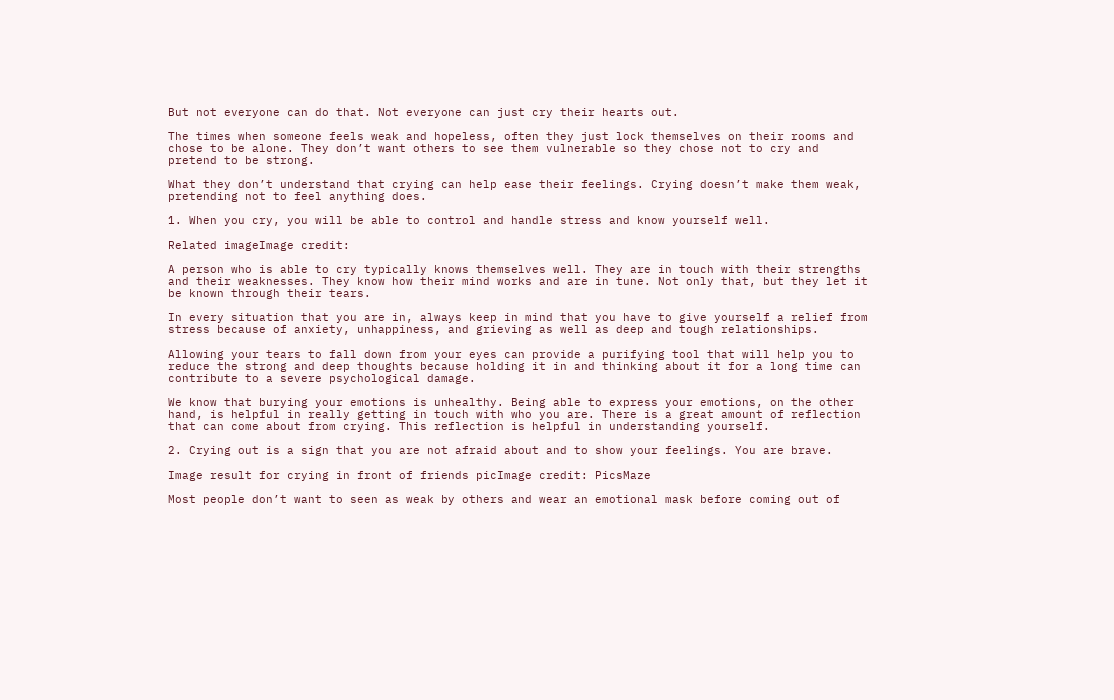But not everyone can do that. Not everyone can just cry their hearts out.

The times when someone feels weak and hopeless, often they just lock themselves on their rooms and chose to be alone. They don’t want others to see them vulnerable so they chose not to cry and pretend to be strong.

What they don’t understand that crying can help ease their feelings. Crying doesn’t make them weak, pretending not to feel anything does.

1. When you cry, you will be able to control and handle stress and know yourself well.

Related imageImage credit:

A person who is able to cry typically knows themselves well. They are in touch with their strengths and their weaknesses. They know how their mind works and are in tune. Not only that, but they let it be known through their tears.

In every situation that you are in, always keep in mind that you have to give yourself a relief from stress because of anxiety, unhappiness, and grieving as well as deep and tough relationships.

Allowing your tears to fall down from your eyes can provide a purifying tool that will help you to reduce the strong and deep thoughts because holding it in and thinking about it for a long time can contribute to a severe psychological damage.

We know that burying your emotions is unhealthy. Being able to express your emotions, on the other hand, is helpful in really getting in touch with who you are. There is a great amount of reflection that can come about from crying. This reflection is helpful in understanding yourself.

2. Crying out is a sign that you are not afraid about and to show your feelings. You are brave.

Image result for crying in front of friends picImage credit: PicsMaze

Most people don’t want to seen as weak by others and wear an emotional mask before coming out of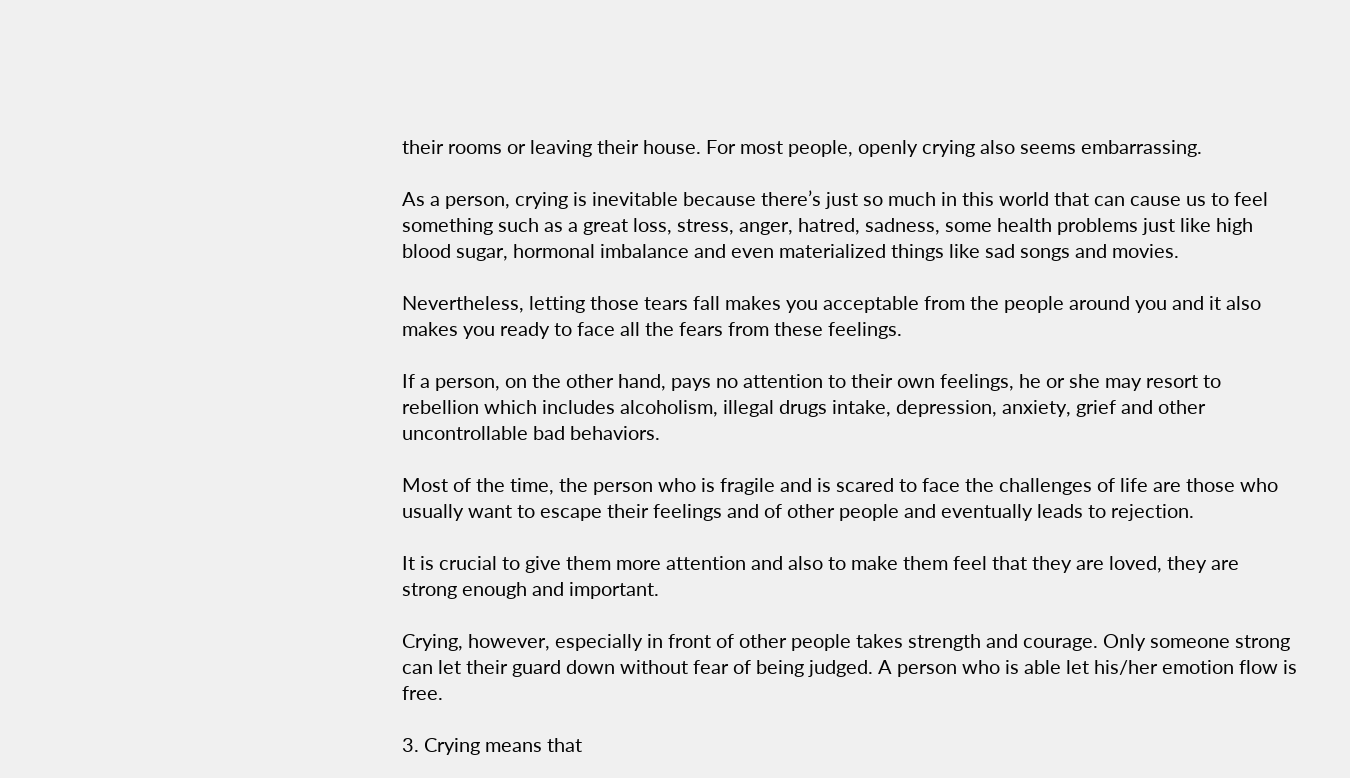their rooms or leaving their house. For most people, openly crying also seems embarrassing.

As a person, crying is inevitable because there’s just so much in this world that can cause us to feel something such as a great loss, stress, anger, hatred, sadness, some health problems just like high blood sugar, hormonal imbalance and even materialized things like sad songs and movies.

Nevertheless, letting those tears fall makes you acceptable from the people around you and it also makes you ready to face all the fears from these feelings.

If a person, on the other hand, pays no attention to their own feelings, he or she may resort to rebellion which includes alcoholism, illegal drugs intake, depression, anxiety, grief and other uncontrollable bad behaviors.

Most of the time, the person who is fragile and is scared to face the challenges of life are those who usually want to escape their feelings and of other people and eventually leads to rejection.

It is crucial to give them more attention and also to make them feel that they are loved, they are strong enough and important.

Crying, however, especially in front of other people takes strength and courage. Only someone strong can let their guard down without fear of being judged. A person who is able let his/her emotion flow is free.

3. Crying means that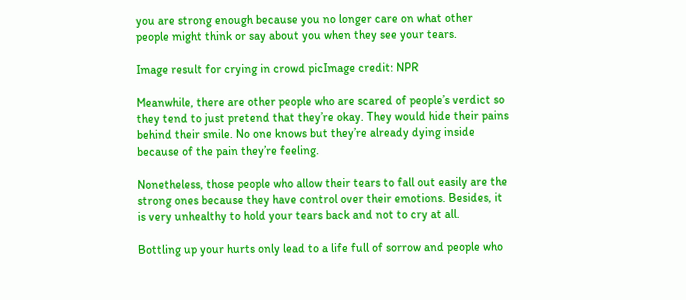you are strong enough because you no longer care on what other people might think or say about you when they see your tears.

Image result for crying in crowd picImage credit: NPR

Meanwhile, there are other people who are scared of people’s verdict so they tend to just pretend that they’re okay. They would hide their pains behind their smile. No one knows but they’re already dying inside because of the pain they’re feeling.

Nonetheless, those people who allow their tears to fall out easily are the strong ones because they have control over their emotions. Besides, it is very unhealthy to hold your tears back and not to cry at all.

Bottling up your hurts only lead to a life full of sorrow and people who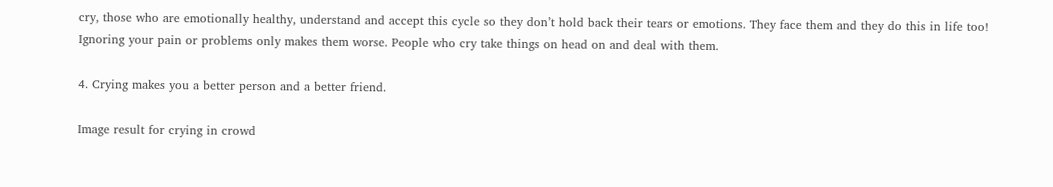cry, those who are emotionally healthy, understand and accept this cycle so they don’t hold back their tears or emotions. They face them and they do this in life too! Ignoring your pain or problems only makes them worse. People who cry take things on head on and deal with them.

4. Crying makes you a better person and a better friend.

Image result for crying in crowd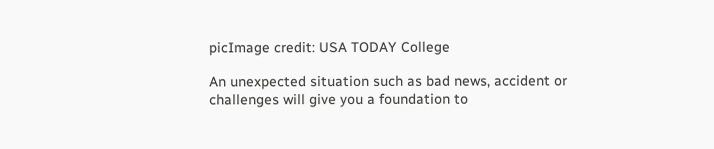picImage credit: USA TODAY College

An unexpected situation such as bad news, accident or challenges will give you a foundation to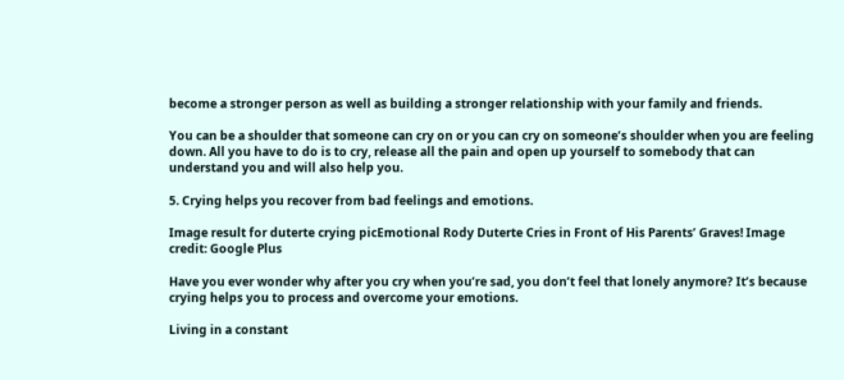become a stronger person as well as building a stronger relationship with your family and friends.

You can be a shoulder that someone can cry on or you can cry on someone’s shoulder when you are feeling down. All you have to do is to cry, release all the pain and open up yourself to somebody that can understand you and will also help you.

5. Crying helps you recover from bad feelings and emotions.

Image result for duterte crying picEmotional Rody Duterte Cries in Front of His Parents’ Graves! Image credit: Google Plus

Have you ever wonder why after you cry when you’re sad, you don’t feel that lonely anymore? It’s because crying helps you to process and overcome your emotions.

Living in a constant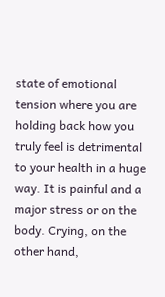state of emotional tension where you are holding back how you truly feel is detrimental to your health in a huge way. It is painful and a major stress or on the body. Crying, on the other hand,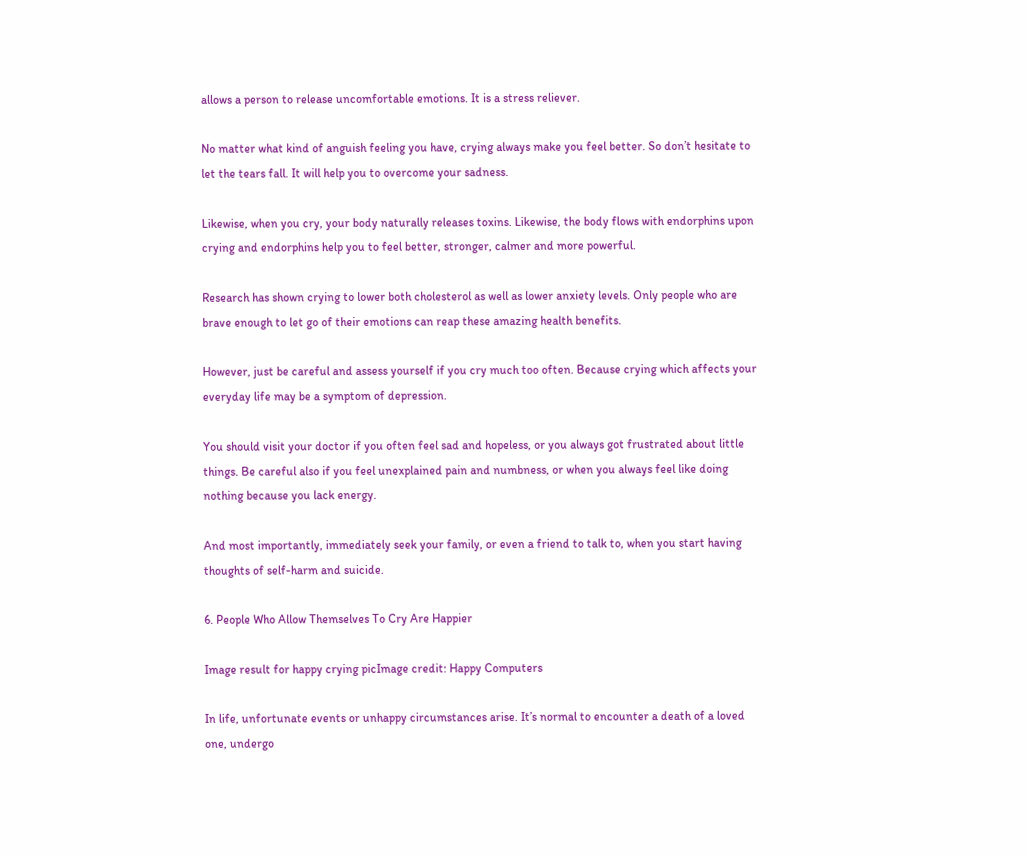allows a person to release uncomfortable emotions. It is a stress reliever.

No matter what kind of anguish feeling you have, crying always make you feel better. So don’t hesitate to let the tears fall. It will help you to overcome your sadness.

Likewise, when you cry, your body naturally releases toxins. Likewise, the body flows with endorphins upon crying and endorphins help you to feel better, stronger, calmer and more powerful.

Research has shown crying to lower both cholesterol as well as lower anxiety levels. Only people who are brave enough to let go of their emotions can reap these amazing health benefits.

However, just be careful and assess yourself if you cry much too often. Because crying which affects your everyday life may be a symptom of depression.

You should visit your doctor if you often feel sad and hopeless, or you always got frustrated about little things. Be careful also if you feel unexplained pain and numbness, or when you always feel like doing nothing because you lack energy.

And most importantly, immediately seek your family, or even a friend to talk to, when you start having thoughts of self-harm and suicide.

6. People Who Allow Themselves To Cry Are Happier

Image result for happy crying picImage credit: Happy Computers

In life, unfortunate events or unhappy circumstances arise. It’s normal to encounter a death of a loved one, undergo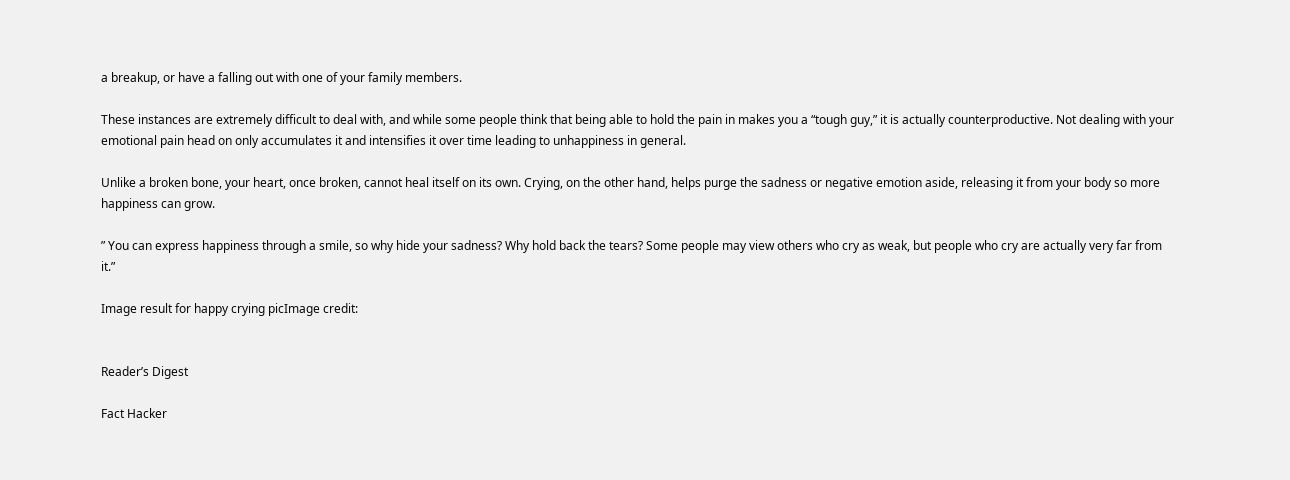a breakup, or have a falling out with one of your family members.

These instances are extremely difficult to deal with, and while some people think that being able to hold the pain in makes you a “tough guy,” it is actually counterproductive. Not dealing with your emotional pain head on only accumulates it and intensifies it over time leading to unhappiness in general.

Unlike a broken bone, your heart, once broken, cannot heal itself on its own. Crying, on the other hand, helps purge the sadness or negative emotion aside, releasing it from your body so more happiness can grow.

” You can express happiness through a smile, so why hide your sadness? Why hold back the tears? Some people may view others who cry as weak, but people who cry are actually very far from it.”

Image result for happy crying picImage credit:


Reader’s Digest

Fact Hacker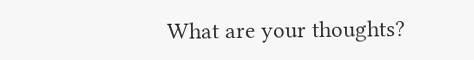What are your thoughts?